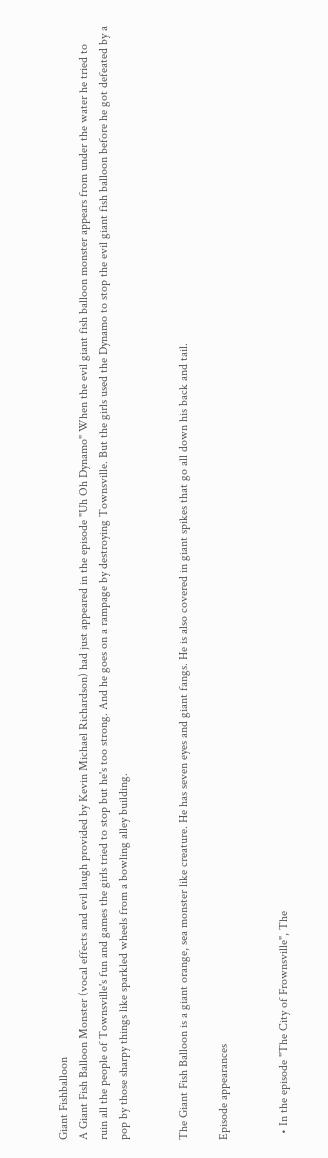Giant Fishballoon
A Giant Fish Balloon Monster (vocal effects and evil laugh provided by Kevin Michael Richardson) had just appeared in the episode "Uh Oh Dynamo" When the evil giant fish balloon monster appears from under the water he tried to ruin all the people of Townsville's fun and games the girls tried to stop but he's too strong. And he goes on a rampage by destroying Townsville. But the girls used the Dynamo to stop the evil giant fish balloon before he got defeated by a pop by those sharpy things like sparkled wheels from a bowling alley building.


The Giant Fish Balloon is a giant orange, sea monster like creature. He has seven eyes and giant fangs. He is also covered in giant spikes that go all down his back and tail.

Episode appearances


  • In the episode "The City of Frownsville", The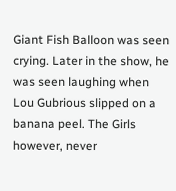Giant Fish Balloon was seen crying. Later in the show, he was seen laughing when Lou Gubrious slipped on a banana peel. The Girls however, never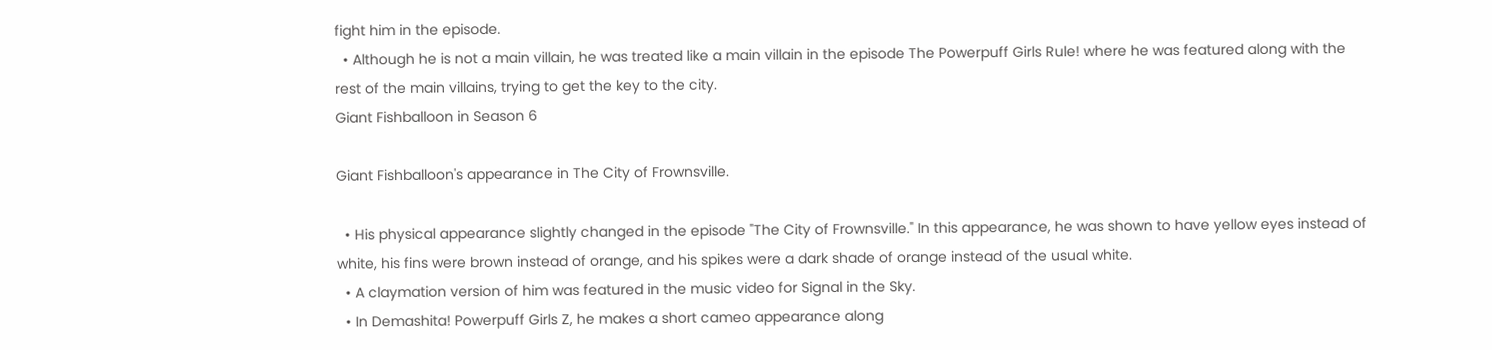fight him in the episode.
  • Although he is not a main villain, he was treated like a main villain in the episode The Powerpuff Girls Rule! where he was featured along with the rest of the main villains, trying to get the key to the city.
Giant Fishballoon in Season 6

Giant Fishballoon's appearance in The City of Frownsville.

  • His physical appearance slightly changed in the episode "The City of Frownsville." In this appearance, he was shown to have yellow eyes instead of white, his fins were brown instead of orange, and his spikes were a dark shade of orange instead of the usual white.
  • A claymation version of him was featured in the music video for Signal in the Sky.
  • In Demashita! Powerpuff Girls Z, he makes a short cameo appearance along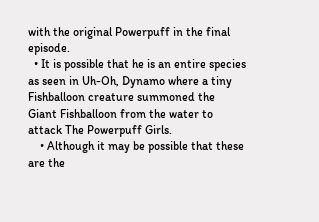with the original Powerpuff in the final episode.
  • It is possible that he is an entire species as seen in Uh-Oh, Dynamo where a tiny Fishballoon creature summoned the Giant Fishballoon from the water to attack The Powerpuff Girls.
    • Although it may be possible that these are the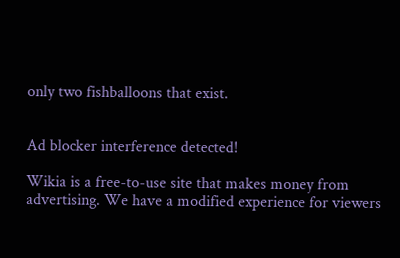only two fishballoons that exist.


Ad blocker interference detected!

Wikia is a free-to-use site that makes money from advertising. We have a modified experience for viewers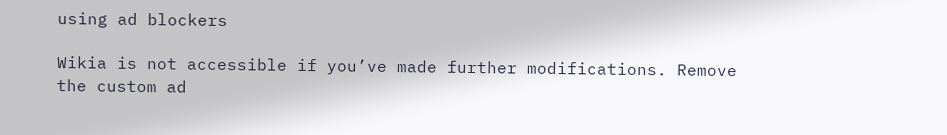using ad blockers

Wikia is not accessible if you’ve made further modifications. Remove the custom ad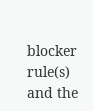blocker rule(s) and the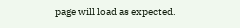page will load as expected.